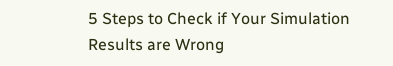5 Steps to Check if Your Simulation Results are Wrong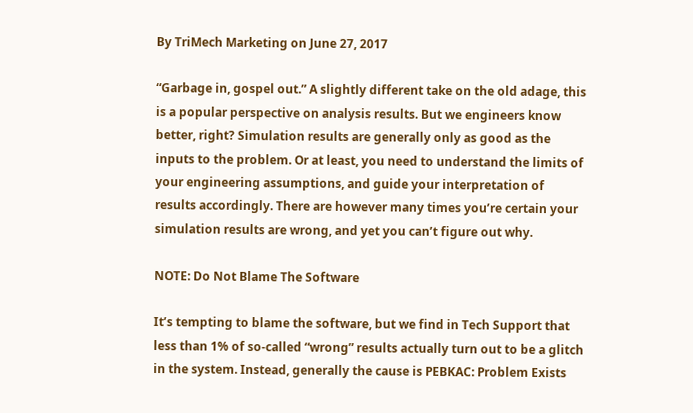By TriMech Marketing on June 27, 2017

“Garbage in, gospel out.” A slightly different take on the old adage, this is a popular perspective on analysis results. But we engineers know better, right? Simulation results are generally only as good as the inputs to the problem. Or at least, you need to understand the limits of your engineering assumptions, and guide your interpretation of results accordingly. There are however many times you’re certain your simulation results are wrong, and yet you can’t figure out why.

NOTE: Do Not Blame The Software

It’s tempting to blame the software, but we find in Tech Support that less than 1% of so-called “wrong” results actually turn out to be a glitch in the system. Instead, generally the cause is PEBKAC: Problem Exists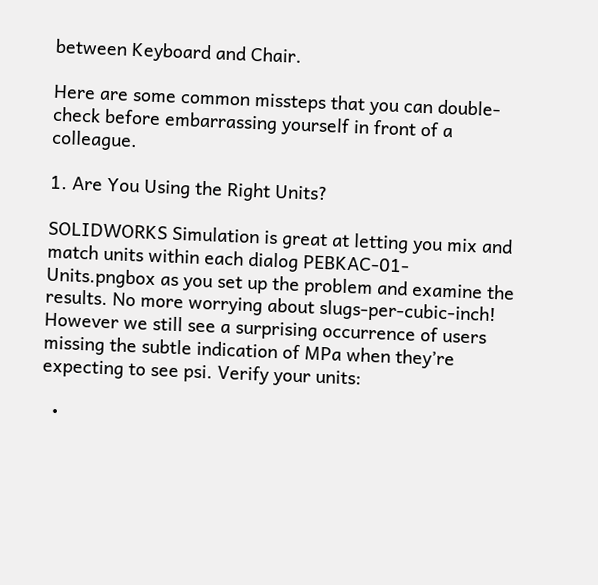between Keyboard and Chair.

Here are some common missteps that you can double-check before embarrassing yourself in front of a colleague.

1. Are You Using the Right Units?

SOLIDWORKS Simulation is great at letting you mix and match units within each dialog PEBKAC-01-Units.pngbox as you set up the problem and examine the results. No more worrying about slugs-per-cubic-inch! However we still see a surprising occurrence of users missing the subtle indication of MPa when they’re expecting to see psi. Verify your units:

  •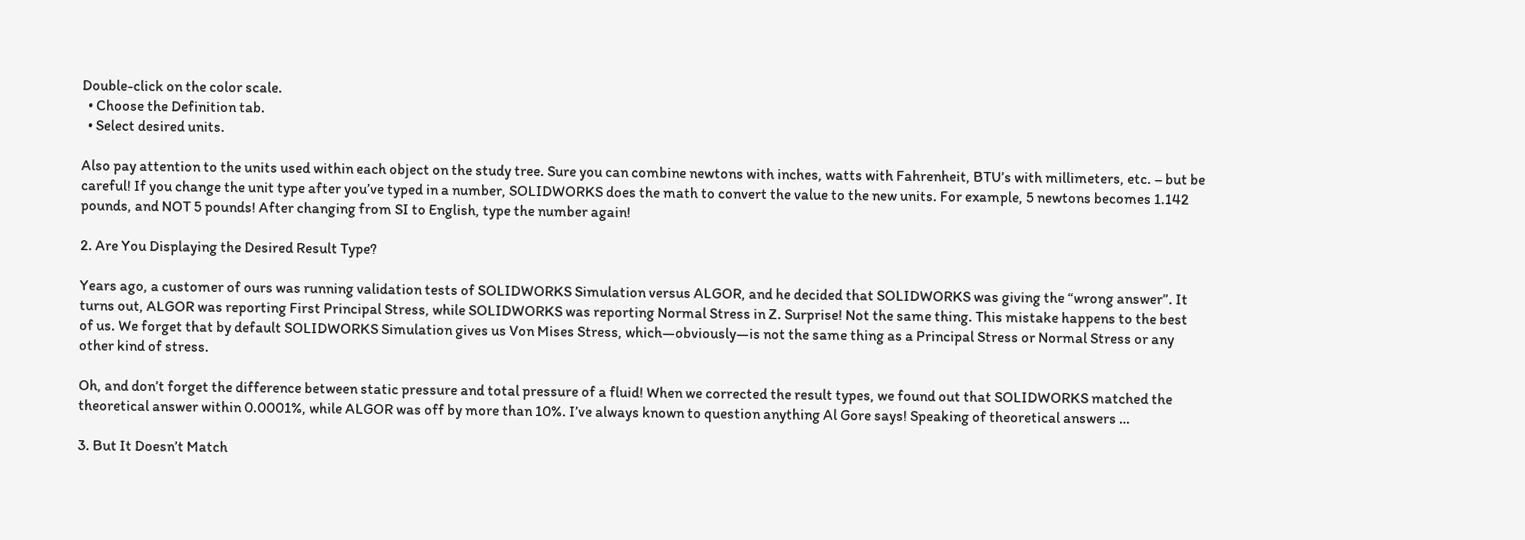Double-click on the color scale.
  • Choose the Definition tab.
  • Select desired units.

Also pay attention to the units used within each object on the study tree. Sure you can combine newtons with inches, watts with Fahrenheit, BTU’s with millimeters, etc. – but be careful! If you change the unit type after you’ve typed in a number, SOLIDWORKS does the math to convert the value to the new units. For example, 5 newtons becomes 1.142 pounds, and NOT 5 pounds! After changing from SI to English, type the number again!

2. Are You Displaying the Desired Result Type?

Years ago, a customer of ours was running validation tests of SOLIDWORKS Simulation versus ALGOR, and he decided that SOLIDWORKS was giving the “wrong answer”. It turns out, ALGOR was reporting First Principal Stress, while SOLIDWORKS was reporting Normal Stress in Z. Surprise! Not the same thing. This mistake happens to the best of us. We forget that by default SOLIDWORKS Simulation gives us Von Mises Stress, which—obviously—is not the same thing as a Principal Stress or Normal Stress or any other kind of stress.

Oh, and don’t forget the difference between static pressure and total pressure of a fluid! When we corrected the result types, we found out that SOLIDWORKS matched the theoretical answer within 0.0001%, while ALGOR was off by more than 10%. I’ve always known to question anything Al Gore says! Speaking of theoretical answers …

3. But It Doesn’t Match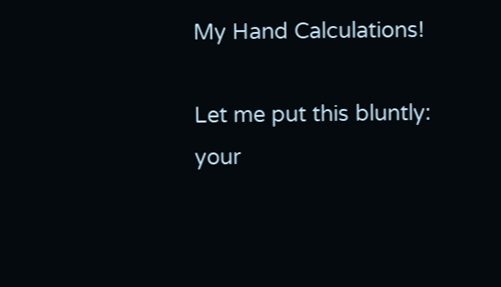My Hand Calculations!

Let me put this bluntly: your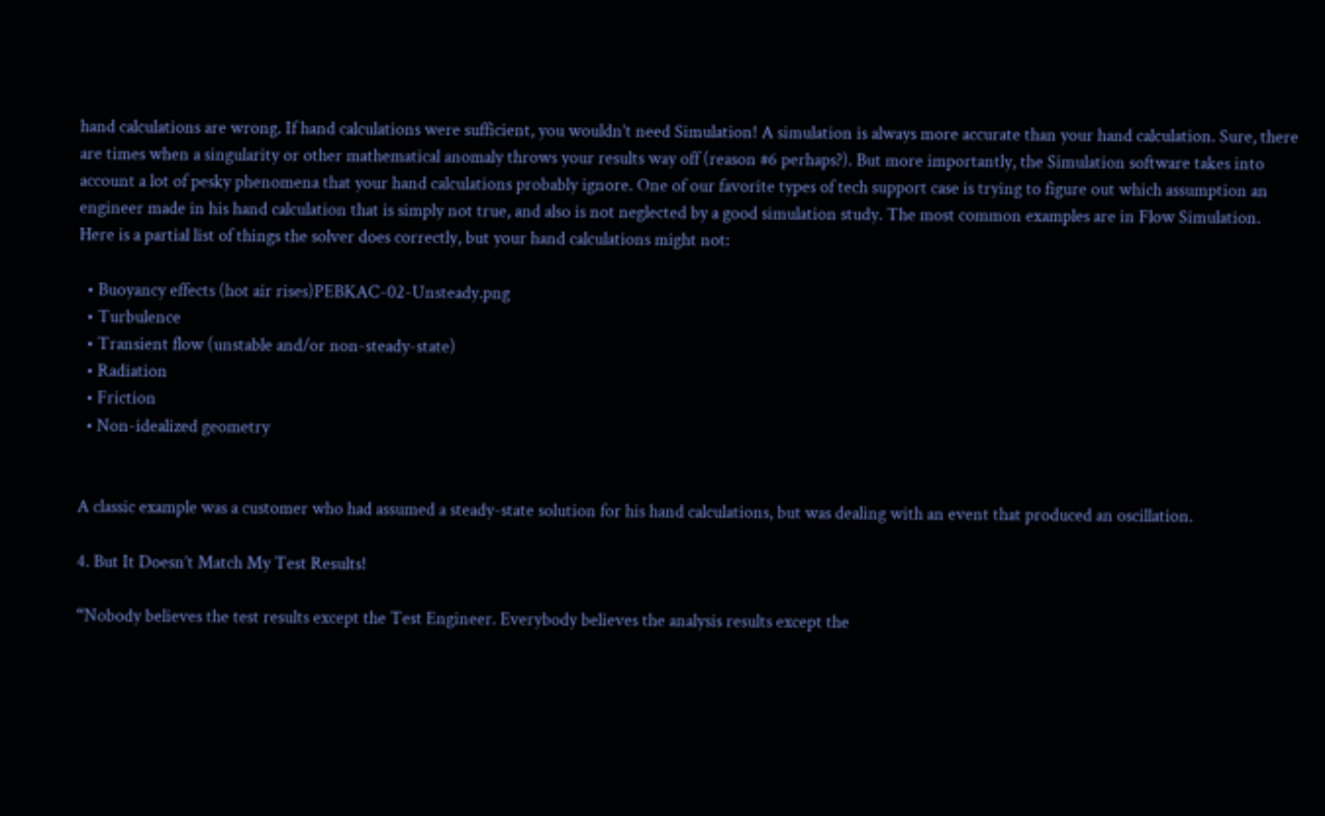hand calculations are wrong. If hand calculations were sufficient, you wouldn’t need Simulation! A simulation is always more accurate than your hand calculation. Sure, there are times when a singularity or other mathematical anomaly throws your results way off (reason #6 perhaps?). But more importantly, the Simulation software takes into account a lot of pesky phenomena that your hand calculations probably ignore. One of our favorite types of tech support case is trying to figure out which assumption an engineer made in his hand calculation that is simply not true, and also is not neglected by a good simulation study. The most common examples are in Flow Simulation. Here is a partial list of things the solver does correctly, but your hand calculations might not:

  • Buoyancy effects (hot air rises)PEBKAC-02-Unsteady.png
  • Turbulence
  • Transient flow (unstable and/or non-steady-state)
  • Radiation
  • Friction
  • Non-idealized geometry


A classic example was a customer who had assumed a steady-state solution for his hand calculations, but was dealing with an event that produced an oscillation.

4. But It Doesn’t Match My Test Results!

“Nobody believes the test results except the Test Engineer. Everybody believes the analysis results except the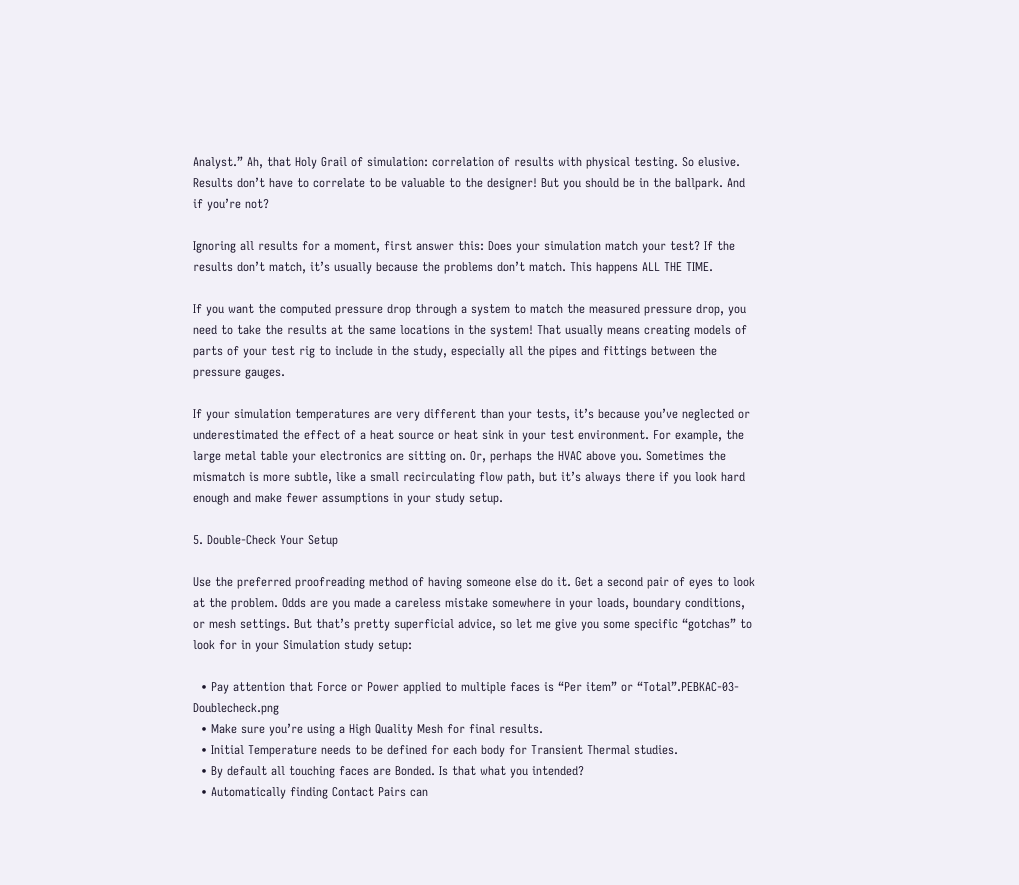Analyst.” Ah, that Holy Grail of simulation: correlation of results with physical testing. So elusive. Results don’t have to correlate to be valuable to the designer! But you should be in the ballpark. And if you’re not?

Ignoring all results for a moment, first answer this: Does your simulation match your test? If the results don’t match, it’s usually because the problems don’t match. This happens ALL THE TIME.

If you want the computed pressure drop through a system to match the measured pressure drop, you need to take the results at the same locations in the system! That usually means creating models of parts of your test rig to include in the study, especially all the pipes and fittings between the pressure gauges.

If your simulation temperatures are very different than your tests, it’s because you’ve neglected or underestimated the effect of a heat source or heat sink in your test environment. For example, the large metal table your electronics are sitting on. Or, perhaps the HVAC above you. Sometimes the mismatch is more subtle, like a small recirculating flow path, but it’s always there if you look hard enough and make fewer assumptions in your study setup.

5. Double-Check Your Setup

Use the preferred proofreading method of having someone else do it. Get a second pair of eyes to look at the problem. Odds are you made a careless mistake somewhere in your loads, boundary conditions, or mesh settings. But that’s pretty superficial advice, so let me give you some specific “gotchas” to look for in your Simulation study setup:

  • Pay attention that Force or Power applied to multiple faces is “Per item” or “Total”.PEBKAC-03-Doublecheck.png
  • Make sure you’re using a High Quality Mesh for final results.
  • Initial Temperature needs to be defined for each body for Transient Thermal studies.
  • By default all touching faces are Bonded. Is that what you intended?
  • Automatically finding Contact Pairs can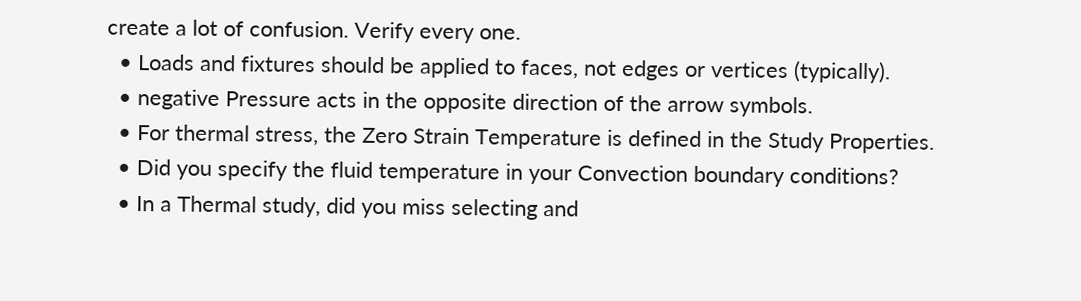create a lot of confusion. Verify every one.
  • Loads and fixtures should be applied to faces, not edges or vertices (typically).
  • negative Pressure acts in the opposite direction of the arrow symbols.
  • For thermal stress, the Zero Strain Temperature is defined in the Study Properties.
  • Did you specify the fluid temperature in your Convection boundary conditions?
  • In a Thermal study, did you miss selecting and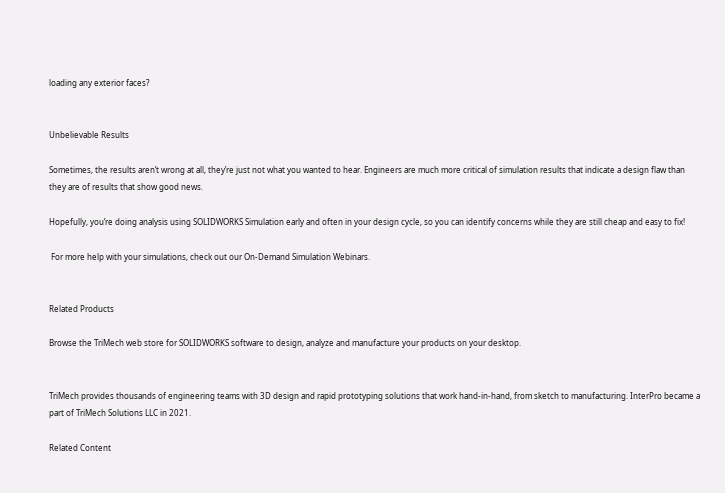loading any exterior faces?


Unbelievable Results

Sometimes, the results aren’t wrong at all, they’re just not what you wanted to hear. Engineers are much more critical of simulation results that indicate a design flaw than they are of results that show good news.

Hopefully, you’re doing analysis using SOLIDWORKS Simulation early and often in your design cycle, so you can identify concerns while they are still cheap and easy to fix!

 For more help with your simulations, check out our On-Demand Simulation Webinars.


Related Products

Browse the TriMech web store for SOLIDWORKS software to design, analyze and manufacture your products on your desktop.


TriMech provides thousands of engineering teams with 3D design and rapid prototyping solutions that work hand-in-hand, from sketch to manufacturing. InterPro became a part of TriMech Solutions LLC in 2021.

Related Content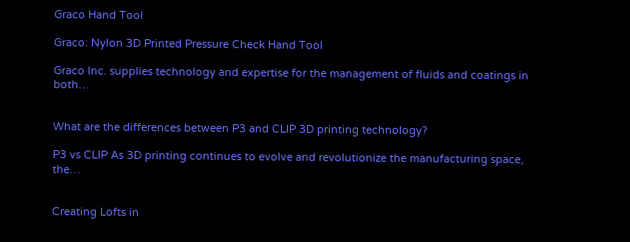Graco Hand Tool

Graco: Nylon 3D Printed Pressure Check Hand Tool

Graco Inc. supplies technology and expertise for the management of fluids and coatings in both…


What are the differences between P3 and CLIP 3D printing technology?

P3 vs CLIP As 3D printing continues to evolve and revolutionize the manufacturing space, the…


Creating Lofts in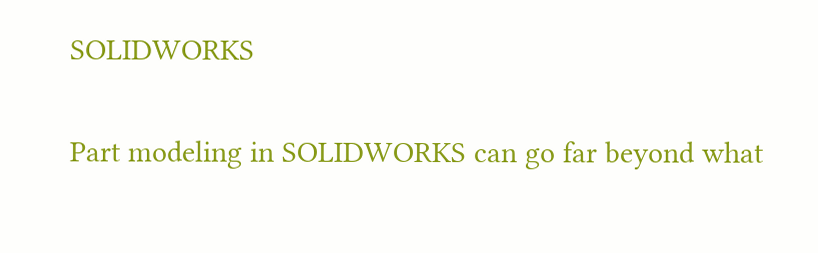SOLIDWORKS

Part modeling in SOLIDWORKS can go far beyond what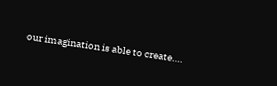our imagination is able to create….